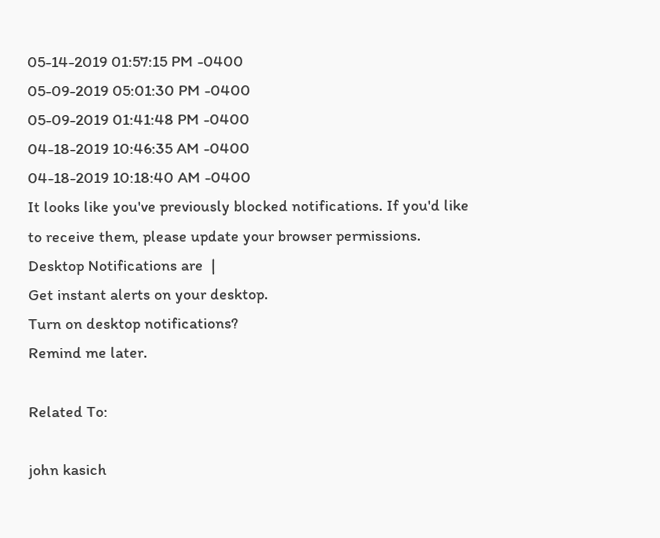05-14-2019 01:57:15 PM -0400
05-09-2019 05:01:30 PM -0400
05-09-2019 01:41:48 PM -0400
04-18-2019 10:46:35 AM -0400
04-18-2019 10:18:40 AM -0400
It looks like you've previously blocked notifications. If you'd like to receive them, please update your browser permissions.
Desktop Notifications are  |
Get instant alerts on your desktop.
Turn on desktop notifications?
Remind me later.

Related To:

john kasich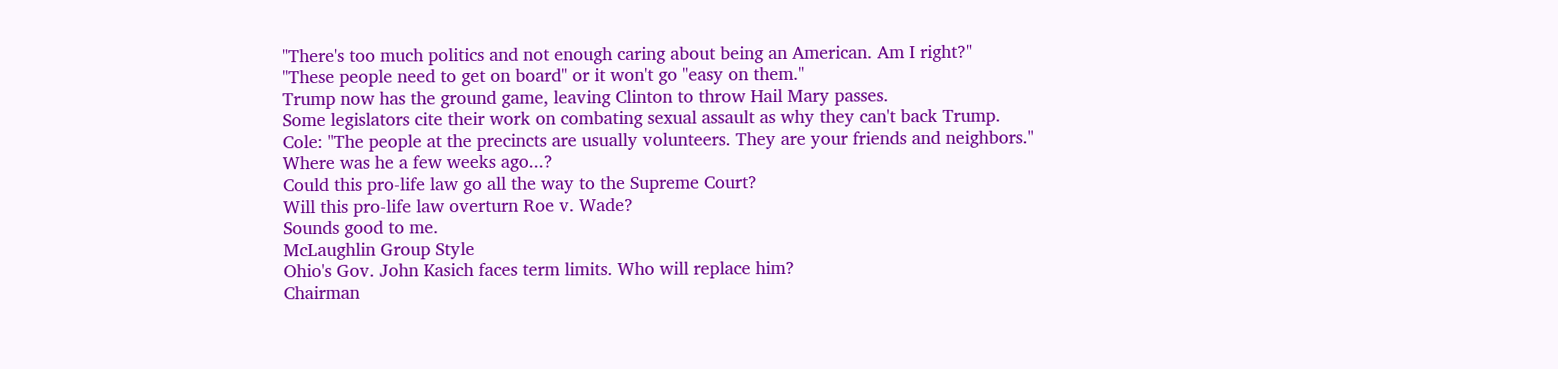"There's too much politics and not enough caring about being an American. Am I right?"
"These people need to get on board" or it won't go "easy on them."
Trump now has the ground game, leaving Clinton to throw Hail Mary passes.
Some legislators cite their work on combating sexual assault as why they can't back Trump.
Cole: "The people at the precincts are usually volunteers. They are your friends and neighbors."
Where was he a few weeks ago...?
Could this pro-life law go all the way to the Supreme Court?
Will this pro-life law overturn Roe v. Wade?
Sounds good to me.
McLaughlin Group Style
Ohio's Gov. John Kasich faces term limits. Who will replace him?
Chairman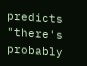predicts "there's probably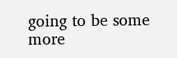going to be some more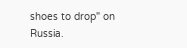shoes to drop" on Russia.